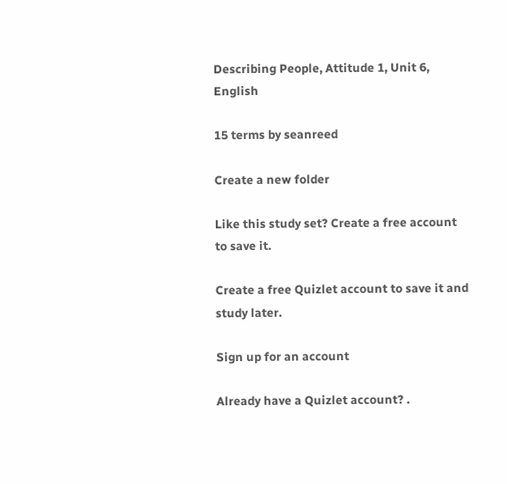Describing People, Attitude 1, Unit 6, English

15 terms by seanreed

Create a new folder

Like this study set? Create a free account to save it.

Create a free Quizlet account to save it and study later.

Sign up for an account

Already have a Quizlet account? .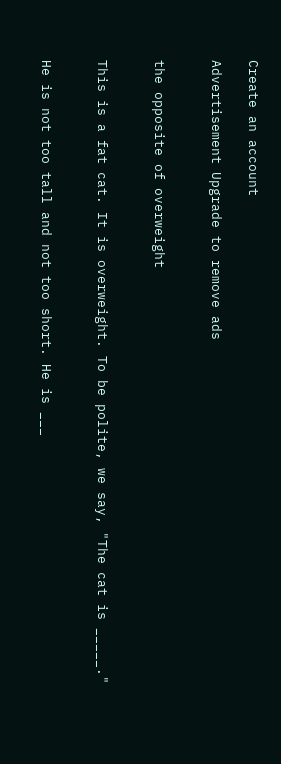Create an account

Advertisement Upgrade to remove ads


the opposite of overweight


This is a fat cat. It is overweight. To be polite, we say, "The cat is _____."


He is not too tall and not too short. He is ___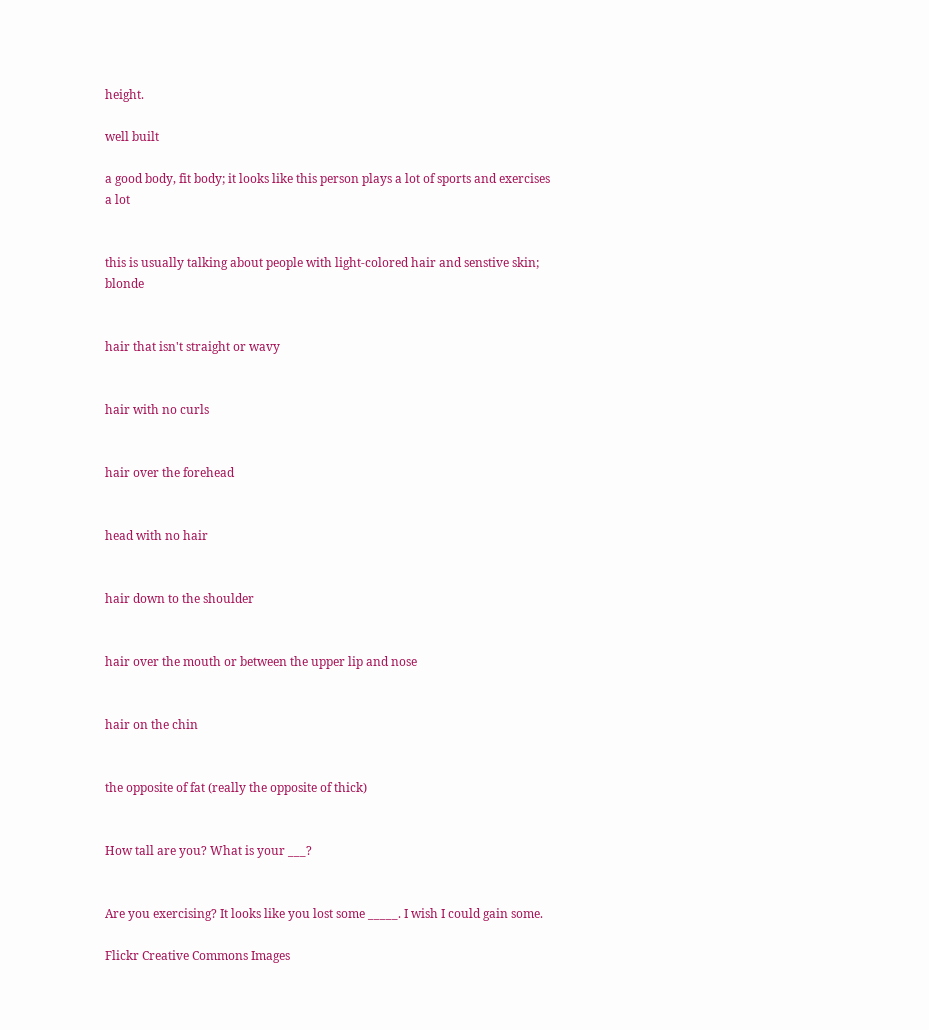height.

well built

a good body, fit body; it looks like this person plays a lot of sports and exercises a lot


this is usually talking about people with light-colored hair and senstive skin; blonde


hair that isn't straight or wavy


hair with no curls


hair over the forehead


head with no hair


hair down to the shoulder


hair over the mouth or between the upper lip and nose


hair on the chin


the opposite of fat (really the opposite of thick)


How tall are you? What is your ___?


Are you exercising? It looks like you lost some _____. I wish I could gain some.

Flickr Creative Commons Images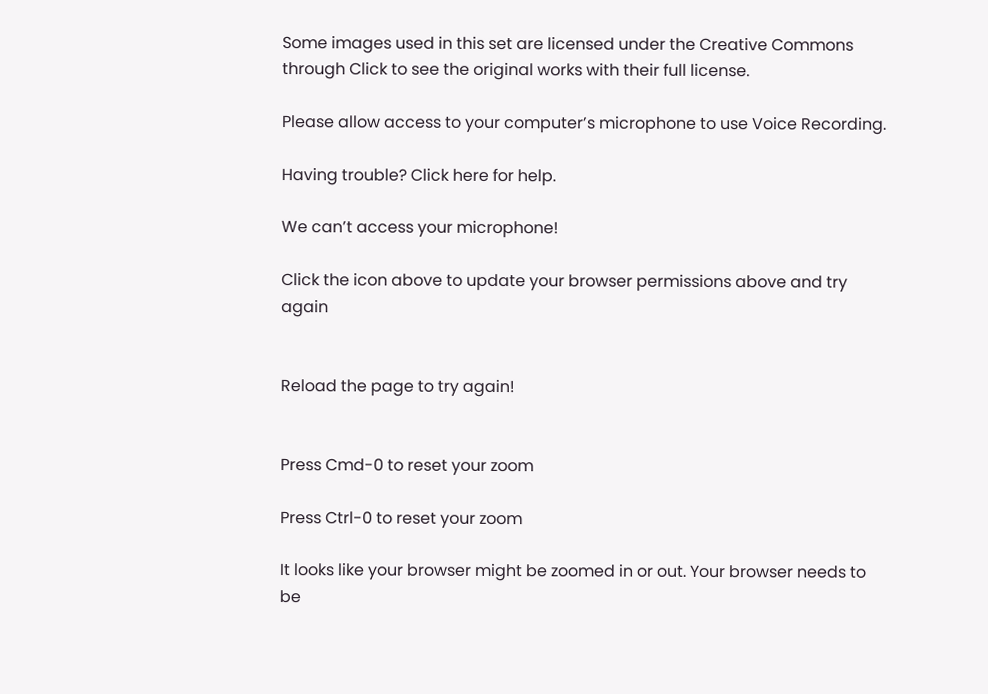Some images used in this set are licensed under the Creative Commons through Click to see the original works with their full license.

Please allow access to your computer’s microphone to use Voice Recording.

Having trouble? Click here for help.

We can’t access your microphone!

Click the icon above to update your browser permissions above and try again


Reload the page to try again!


Press Cmd-0 to reset your zoom

Press Ctrl-0 to reset your zoom

It looks like your browser might be zoomed in or out. Your browser needs to be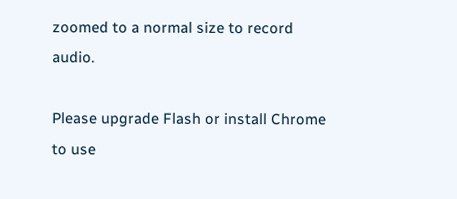zoomed to a normal size to record audio.

Please upgrade Flash or install Chrome
to use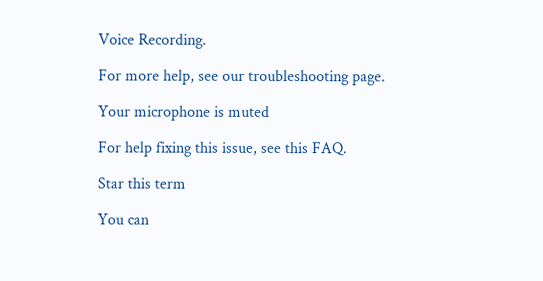Voice Recording.

For more help, see our troubleshooting page.

Your microphone is muted

For help fixing this issue, see this FAQ.

Star this term

You can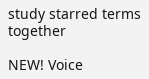study starred terms together

NEW! Voice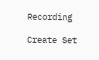Recording

Create Set